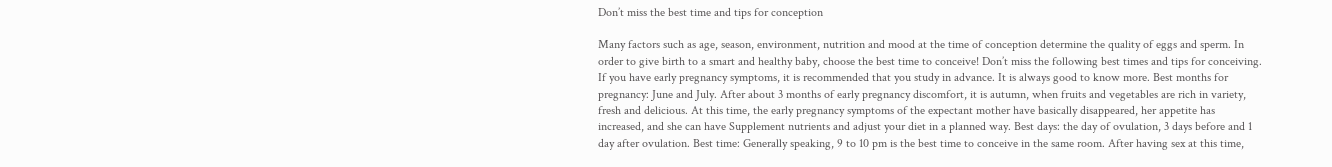Don’t miss the best time and tips for conception

Many factors such as age, season, environment, nutrition and mood at the time of conception determine the quality of eggs and sperm. In order to give birth to a smart and healthy baby, choose the best time to conceive! Don’t miss the following best times and tips for conceiving. If you have early pregnancy symptoms, it is recommended that you study in advance. It is always good to know more. Best months for pregnancy: June and July. After about 3 months of early pregnancy discomfort, it is autumn, when fruits and vegetables are rich in variety, fresh and delicious. At this time, the early pregnancy symptoms of the expectant mother have basically disappeared, her appetite has increased, and she can have Supplement nutrients and adjust your diet in a planned way. Best days: the day of ovulation, 3 days before and 1 day after ovulation. Best time: Generally speaking, 9 to 10 pm is the best time to conceive in the same room. After having sex at this time,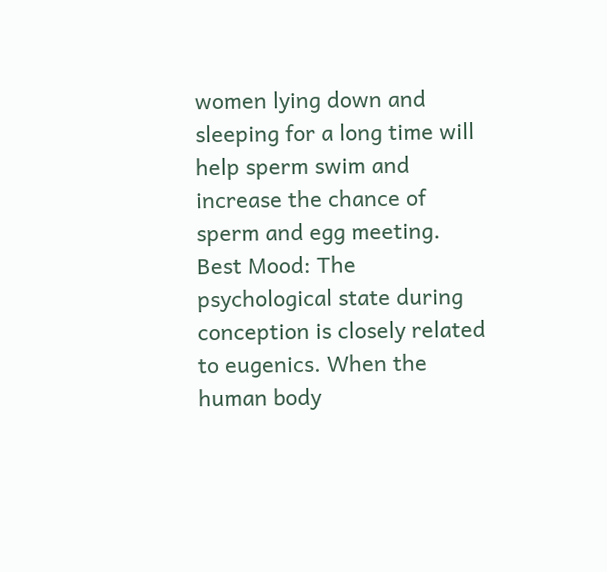women lying down and sleeping for a long time will help sperm swim and increase the chance of sperm and egg meeting. Best Mood: The psychological state during conception is closely related to eugenics. When the human body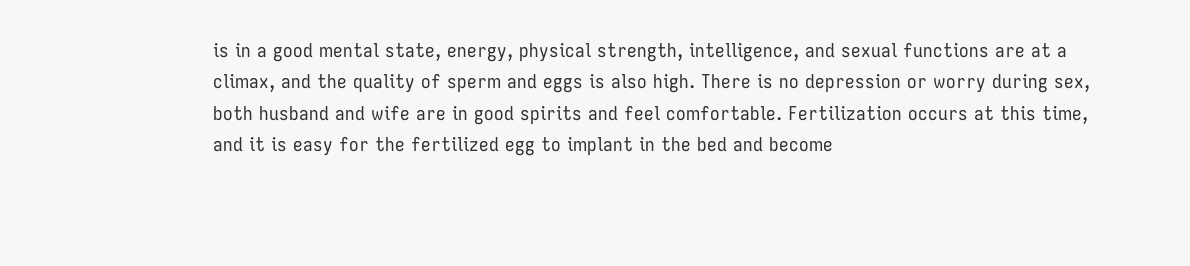is in a good mental state, energy, physical strength, intelligence, and sexual functions are at a climax, and the quality of sperm and eggs is also high. There is no depression or worry during sex, both husband and wife are in good spirits and feel comfortable. Fertilization occurs at this time, and it is easy for the fertilized egg to implant in the bed and become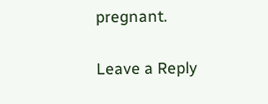pregnant.

Leave a Reply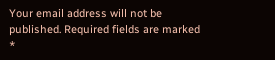Your email address will not be published. Required fields are marked *